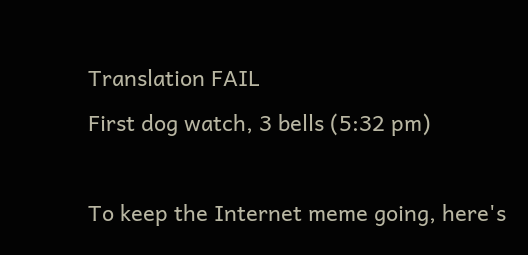Translation FAIL
First dog watch, 3 bells (5:32 pm)

To keep the Internet meme going, here's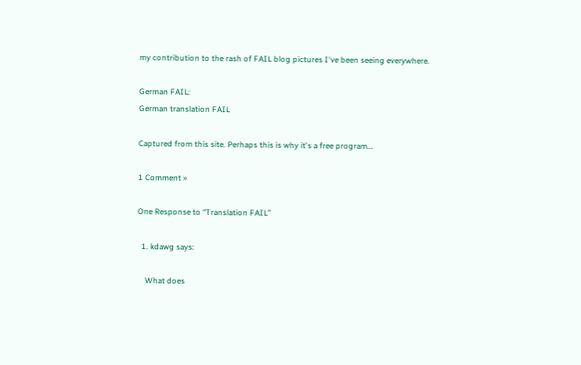my contribution to the rash of FAIL blog pictures I've been seeing everywhere.

German FAIL:
German translation FAIL

Captured from this site. Perhaps this is why it's a free program…

1 Comment »

One Response to “Translation FAIL”

  1. kdawg says:

    What does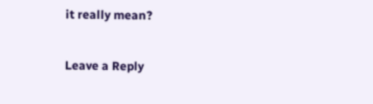it really mean?

Leave a Reply